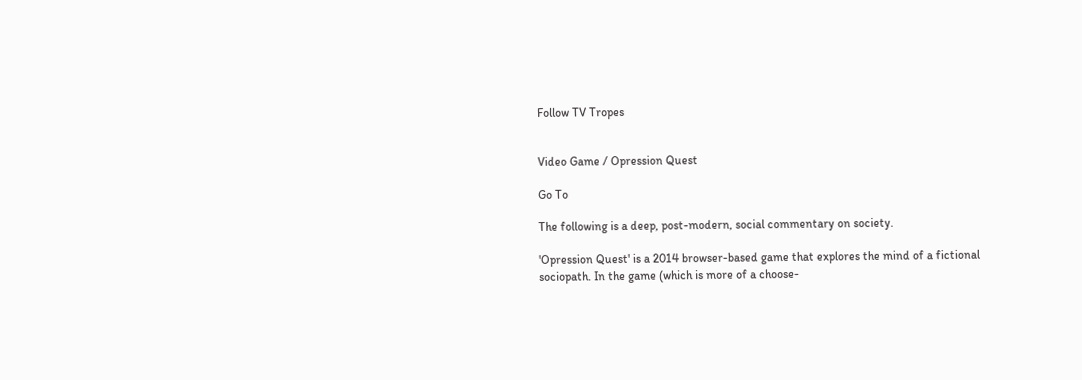Follow TV Tropes


Video Game / Opression Quest

Go To

The following is a deep, post-modern, social commentary on society.

'Opression Quest' is a 2014 browser-based game that explores the mind of a fictional sociopath. In the game (which is more of a choose-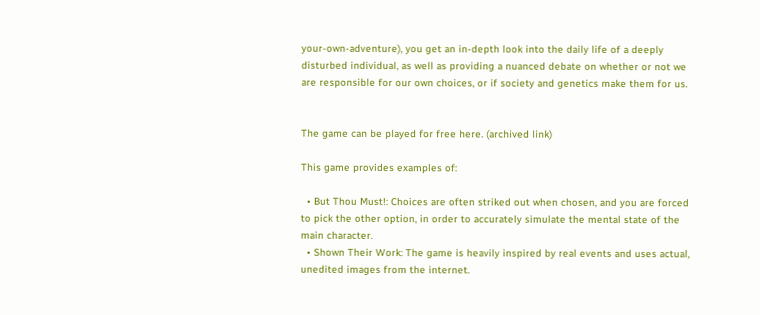your-own-adventure), you get an in-depth look into the daily life of a deeply disturbed individual, as well as providing a nuanced debate on whether or not we are responsible for our own choices, or if society and genetics make them for us.


The game can be played for free here. (archived link)

This game provides examples of:

  • But Thou Must!: Choices are often striked out when chosen, and you are forced to pick the other option, in order to accurately simulate the mental state of the main character.
  • Shown Their Work: The game is heavily inspired by real events and uses actual, unedited images from the internet.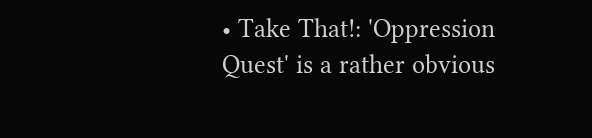• Take That!: 'Oppression Quest' is a rather obvious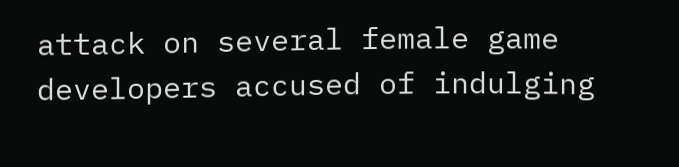attack on several female game developers accused of indulging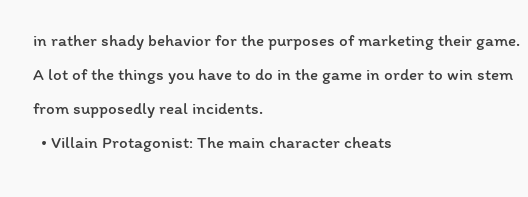in rather shady behavior for the purposes of marketing their game. A lot of the things you have to do in the game in order to win stem from supposedly real incidents.
  • Villain Protagonist: The main character cheats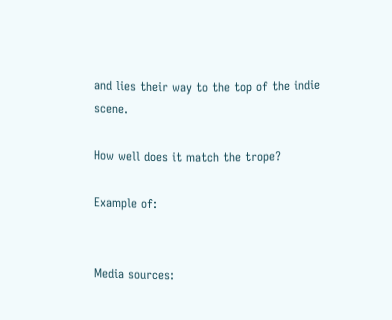and lies their way to the top of the indie scene.

How well does it match the trope?

Example of:


Media sources: